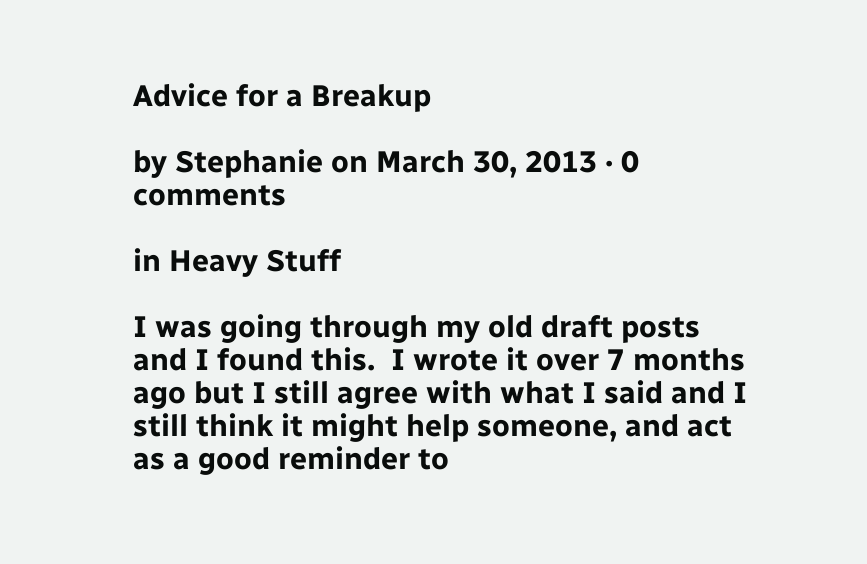Advice for a Breakup

by Stephanie on March 30, 2013 · 0 comments

in Heavy Stuff

I was going through my old draft posts and I found this.  I wrote it over 7 months ago but I still agree with what I said and I still think it might help someone, and act as a good reminder to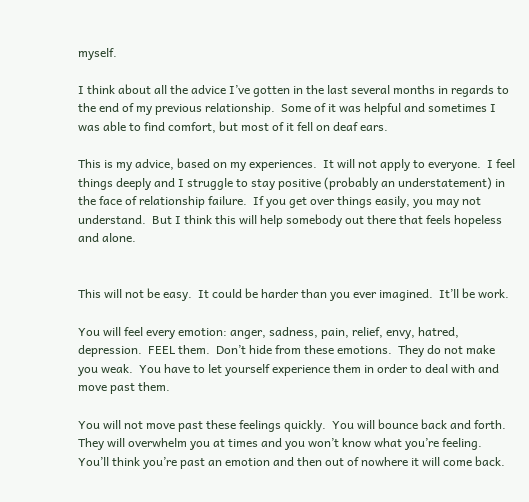myself.

I think about all the advice I’ve gotten in the last several months in regards to the end of my previous relationship.  Some of it was helpful and sometimes I was able to find comfort, but most of it fell on deaf ears.

This is my advice, based on my experiences.  It will not apply to everyone.  I feel things deeply and I struggle to stay positive (probably an understatement) in the face of relationship failure.  If you get over things easily, you may not understand.  But I think this will help somebody out there that feels hopeless and alone.


This will not be easy.  It could be harder than you ever imagined.  It’ll be work.

You will feel every emotion: anger, sadness, pain, relief, envy, hatred, depression.  FEEL them.  Don’t hide from these emotions.  They do not make you weak.  You have to let yourself experience them in order to deal with and move past them.

You will not move past these feelings quickly.  You will bounce back and forth.  They will overwhelm you at times and you won’t know what you’re feeling.  You’ll think you’re past an emotion and then out of nowhere it will come back.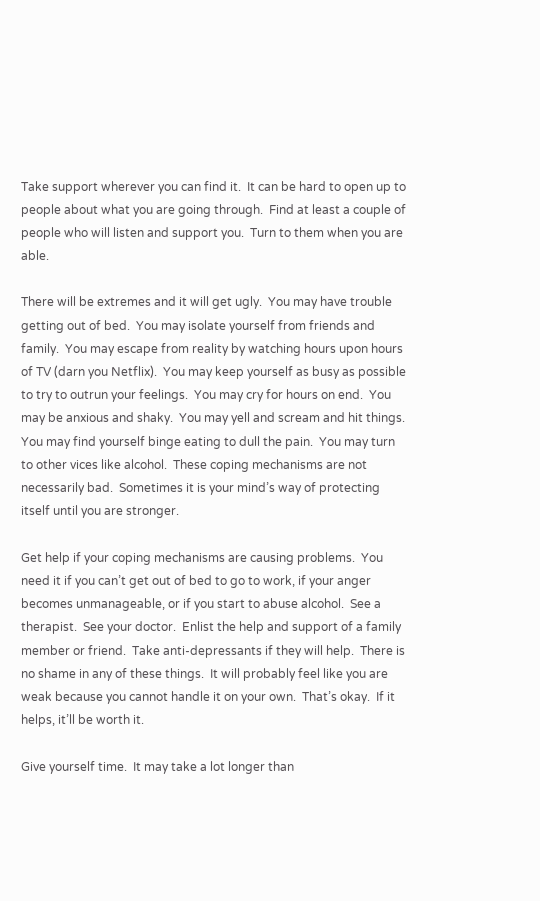Take support wherever you can find it.  It can be hard to open up to people about what you are going through.  Find at least a couple of people who will listen and support you.  Turn to them when you are able.

There will be extremes and it will get ugly.  You may have trouble getting out of bed.  You may isolate yourself from friends and family.  You may escape from reality by watching hours upon hours of TV (darn you Netflix).  You may keep yourself as busy as possible to try to outrun your feelings.  You may cry for hours on end.  You may be anxious and shaky.  You may yell and scream and hit things.  You may find yourself binge eating to dull the pain.  You may turn to other vices like alcohol.  These coping mechanisms are not necessarily bad.  Sometimes it is your mind’s way of protecting itself until you are stronger.

Get help if your coping mechanisms are causing problems.  You need it if you can’t get out of bed to go to work, if your anger becomes unmanageable, or if you start to abuse alcohol.  See a therapist.  See your doctor.  Enlist the help and support of a family member or friend.  Take anti-depressants if they will help.  There is no shame in any of these things.  It will probably feel like you are weak because you cannot handle it on your own.  That’s okay.  If it helps, it’ll be worth it.

Give yourself time.  It may take a lot longer than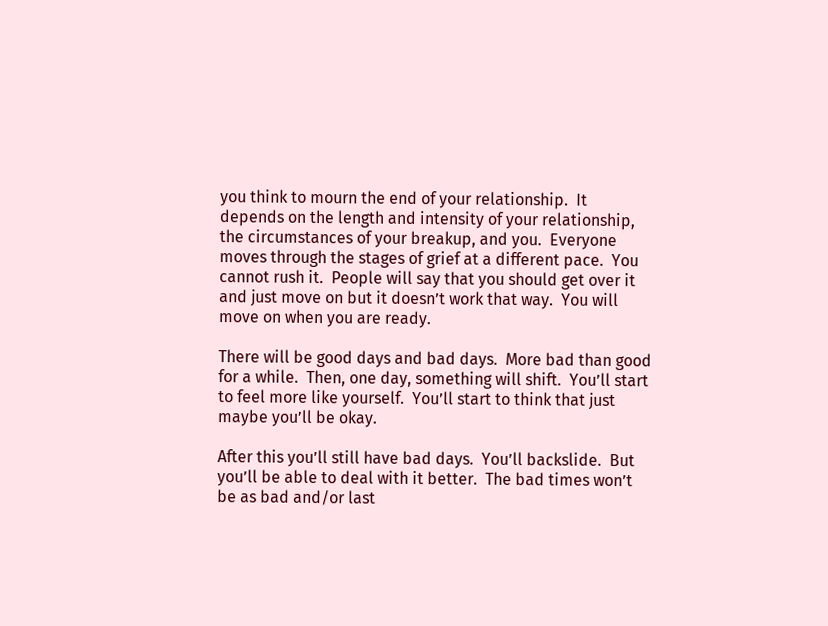you think to mourn the end of your relationship.  It depends on the length and intensity of your relationship, the circumstances of your breakup, and you.  Everyone moves through the stages of grief at a different pace.  You cannot rush it.  People will say that you should get over it and just move on but it doesn’t work that way.  You will move on when you are ready.

There will be good days and bad days.  More bad than good for a while.  Then, one day, something will shift.  You’ll start to feel more like yourself.  You’ll start to think that just maybe you’ll be okay.

After this you’ll still have bad days.  You’ll backslide.  But you’ll be able to deal with it better.  The bad times won’t be as bad and/or last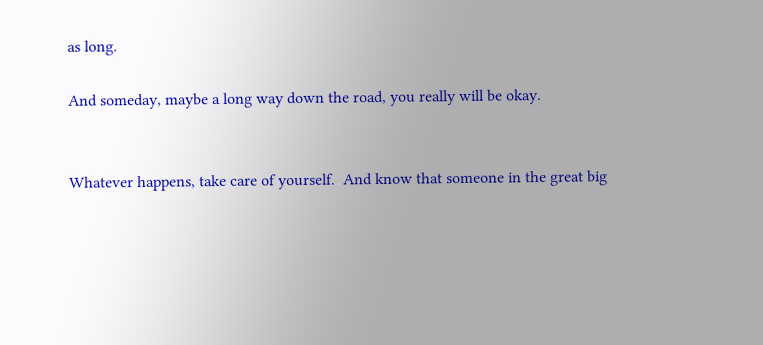as long.

And someday, maybe a long way down the road, you really will be okay.


Whatever happens, take care of yourself.  And know that someone in the great big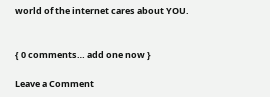world of the internet cares about YOU.


{ 0 comments… add one now }

Leave a Comment